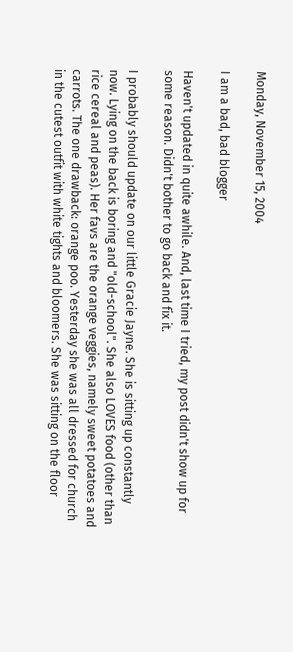Monday, November 15, 2004

I am a bad, bad blogger

Haven't updated in quite awhile. And, last time I tried, my post didn't show up for some reason. Didn't bother to go back and fix it.

I probably should update on our little Gracie Jayne. She is sitting up constantly now. Lying on the back is boring and "old-school". She also LOVES food (other than rice cereal and peas). Her favs are the orange veggies, namely sweet potatoes and carrots. The one drawback: orange poo. Yesterday she was all dressed for church in the cutest outfit with white tights and bloomers. She was sitting on the floor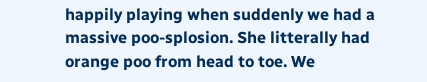happily playing when suddenly we had a massive poo-splosion. She litterally had orange poo from head to toe. We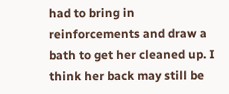had to bring in reinforcements and draw a bath to get her cleaned up. I think her back may still be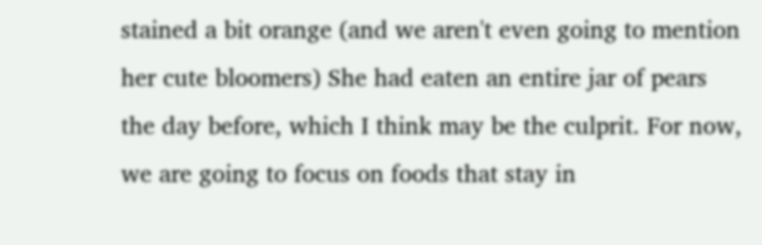stained a bit orange (and we aren't even going to mention her cute bloomers) She had eaten an entire jar of pears the day before, which I think may be the culprit. For now, we are going to focus on foods that stay in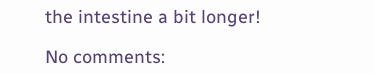the intestine a bit longer!

No comments: